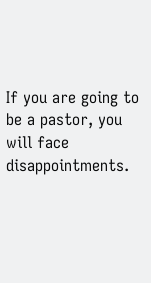If you are going to be a pastor, you will face disappointments.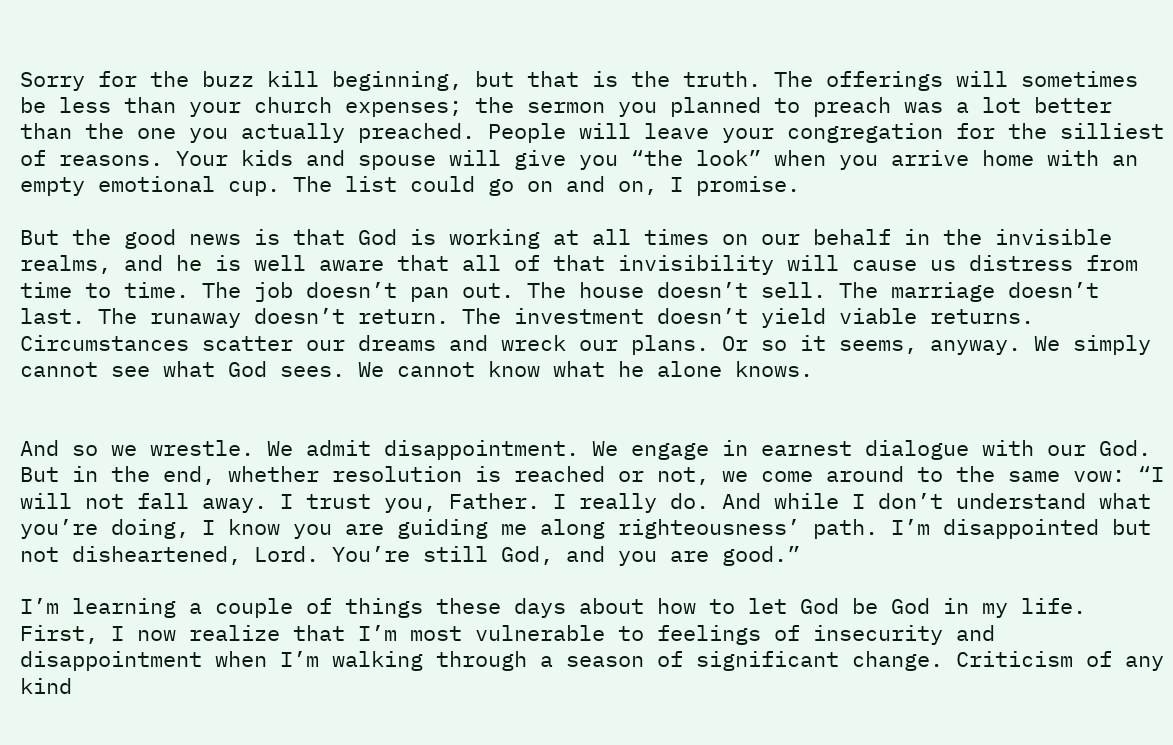Sorry for the buzz kill beginning, but that is the truth. The offerings will sometimes be less than your church expenses; the sermon you planned to preach was a lot better than the one you actually preached. People will leave your congregation for the silliest of reasons. Your kids and spouse will give you “the look” when you arrive home with an empty emotional cup. The list could go on and on, I promise.

But the good news is that God is working at all times on our behalf in the invisible realms, and he is well aware that all of that invisibility will cause us distress from time to time. The job doesn’t pan out. The house doesn’t sell. The marriage doesn’t last. The runaway doesn’t return. The investment doesn’t yield viable returns. Circumstances scatter our dreams and wreck our plans. Or so it seems, anyway. We simply cannot see what God sees. We cannot know what he alone knows.


And so we wrestle. We admit disappointment. We engage in earnest dialogue with our God. But in the end, whether resolution is reached or not, we come around to the same vow: “I will not fall away. I trust you, Father. I really do. And while I don’t understand what you’re doing, I know you are guiding me along righteousness’ path. I’m disappointed but not disheartened, Lord. You’re still God, and you are good.”

I’m learning a couple of things these days about how to let God be God in my life. First, I now realize that I’m most vulnerable to feelings of insecurity and disappointment when I’m walking through a season of significant change. Criticism of any kind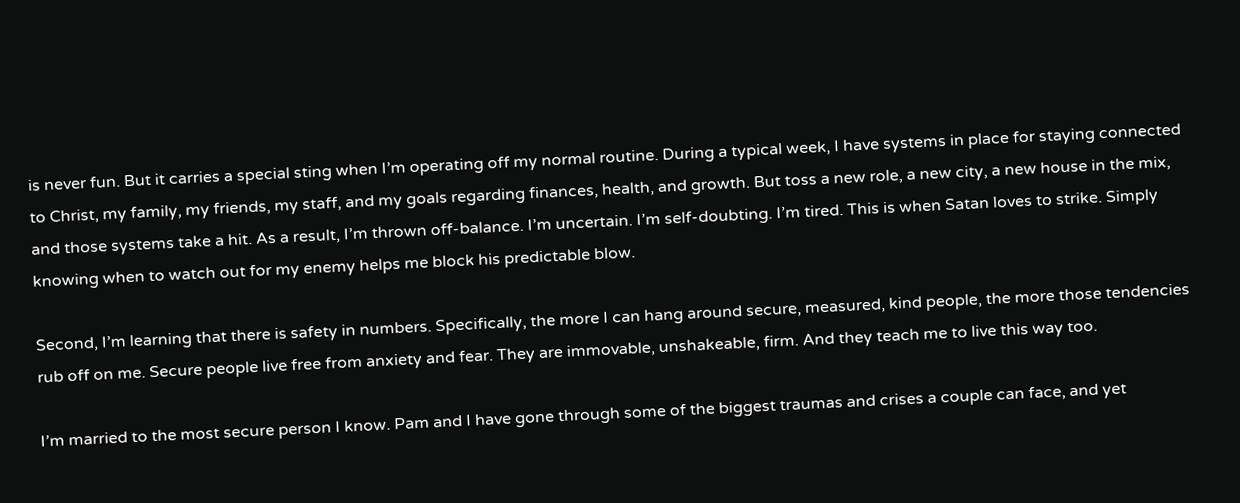is never fun. But it carries a special sting when I’m operating off my normal routine. During a typical week, I have systems in place for staying connected to Christ, my family, my friends, my staff, and my goals regarding finances, health, and growth. But toss a new role, a new city, a new house in the mix, and those systems take a hit. As a result, I’m thrown off-balance. I’m uncertain. I’m self-doubting. I’m tired. This is when Satan loves to strike. Simply knowing when to watch out for my enemy helps me block his predictable blow.

Second, I’m learning that there is safety in numbers. Specifically, the more I can hang around secure, measured, kind people, the more those tendencies rub off on me. Secure people live free from anxiety and fear. They are immovable, unshakeable, firm. And they teach me to live this way too.

I’m married to the most secure person I know. Pam and I have gone through some of the biggest traumas and crises a couple can face, and yet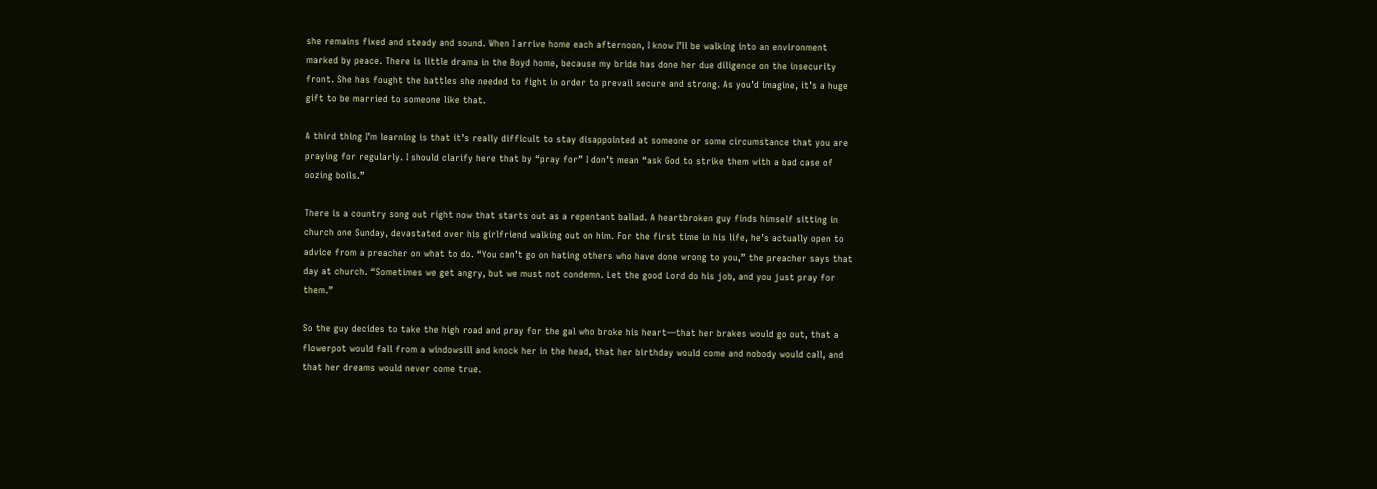she remains fixed and steady and sound. When I arrive home each afternoon, I know I’ll be walking into an environment marked by peace. There is little drama in the Boyd home, because my bride has done her due diligence on the insecurity front. She has fought the battles she needed to fight in order to prevail secure and strong. As you’d imagine, it’s a huge gift to be married to someone like that.

A third thing I’m learning is that it’s really difficult to stay disappointed at someone or some circumstance that you are praying for regularly. I should clarify here that by “pray for” I don’t mean “ask God to strike them with a bad case of oozing boils.”

There is a country song out right now that starts out as a repentant ballad. A heartbroken guy finds himself sitting in church one Sunday, devastated over his girlfriend walking out on him. For the first time in his life, he’s actually open to advice from a preacher on what to do. “You can’t go on hating others who have done wrong to you,” the preacher says that day at church. “Sometimes we get angry, but we must not condemn. Let the good Lord do his job, and you just pray for them.”

So the guy decides to take the high road and pray for the gal who broke his heart—that her brakes would go out, that a flowerpot would fall from a windowsill and knock her in the head, that her birthday would come and nobody would call, and that her dreams would never come true.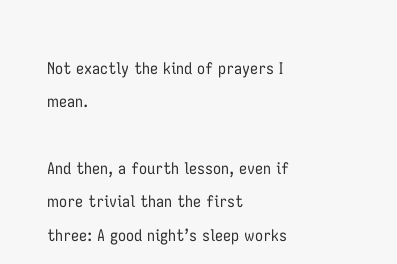Not exactly the kind of prayers I mean.

And then, a fourth lesson, even if more trivial than the first three: A good night’s sleep works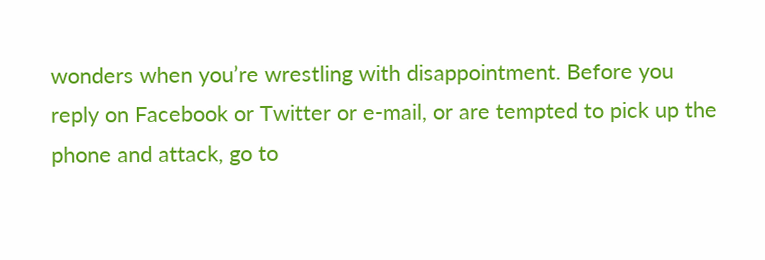wonders when you’re wrestling with disappointment. Before you reply on Facebook or Twitter or e-mail, or are tempted to pick up the phone and attack, go to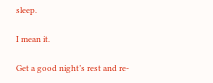sleep.

I mean it.

Get a good night’s rest and re-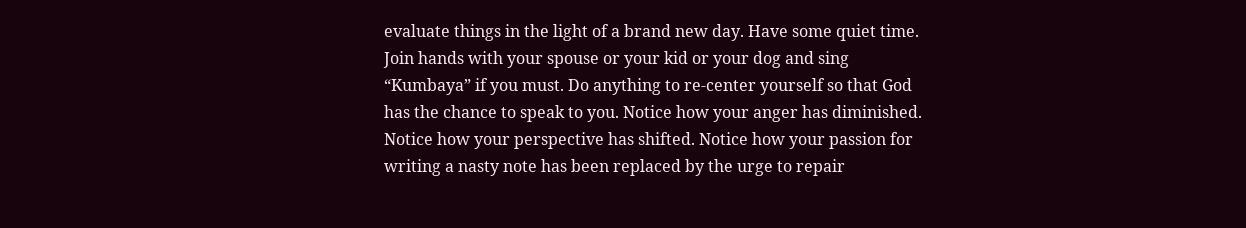evaluate things in the light of a brand new day. Have some quiet time. Join hands with your spouse or your kid or your dog and sing “Kumbaya” if you must. Do anything to re-center yourself so that God has the chance to speak to you. Notice how your anger has diminished. Notice how your perspective has shifted. Notice how your passion for writing a nasty note has been replaced by the urge to repair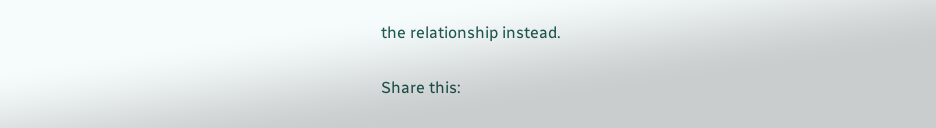the relationship instead.

Share this: